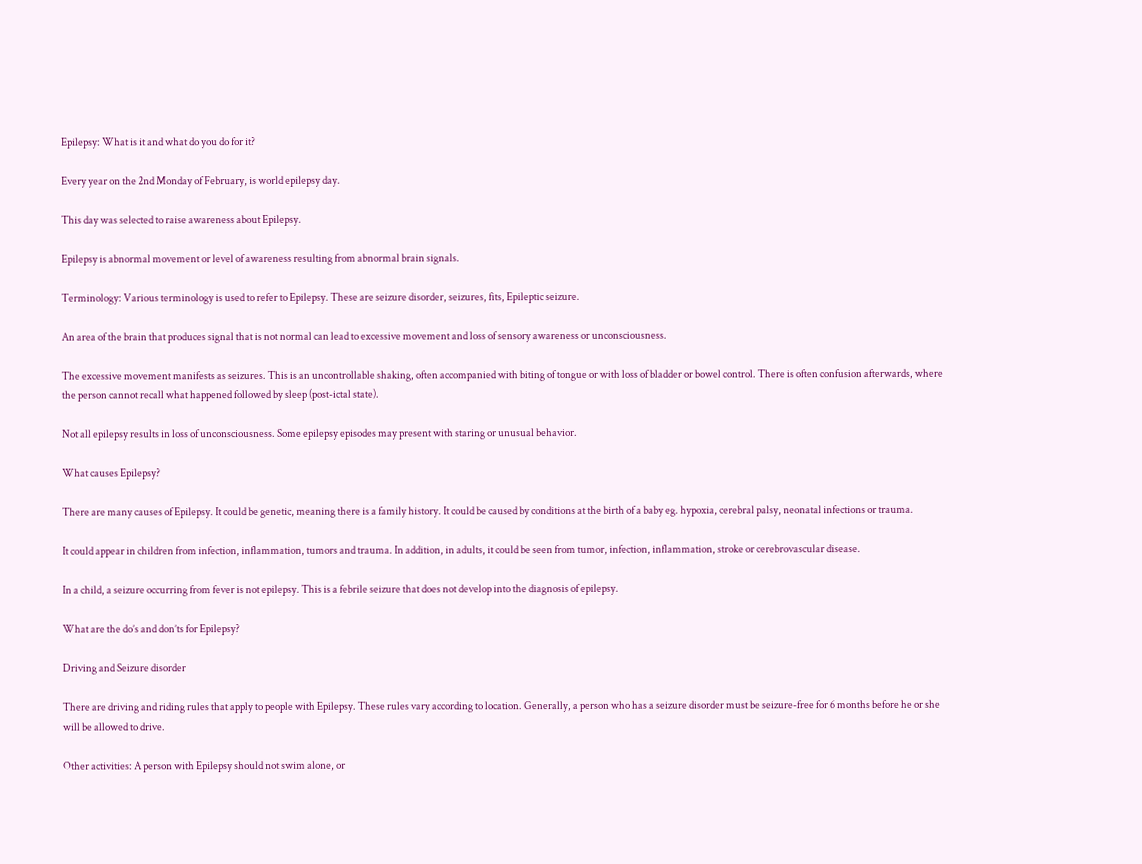Epilepsy: What is it and what do you do for it?

Every year on the 2nd Monday of February, is world epilepsy day.

This day was selected to raise awareness about Epilepsy.

Epilepsy is abnormal movement or level of awareness resulting from abnormal brain signals.

Terminology: Various terminology is used to refer to Epilepsy. These are seizure disorder, seizures, fits, Epileptic seizure.

An area of the brain that produces signal that is not normal can lead to excessive movement and loss of sensory awareness or unconsciousness.

The excessive movement manifests as seizures. This is an uncontrollable shaking, often accompanied with biting of tongue or with loss of bladder or bowel control. There is often confusion afterwards, where the person cannot recall what happened followed by sleep (post-ictal state).

Not all epilepsy results in loss of unconsciousness. Some epilepsy episodes may present with staring or unusual behavior.

What causes Epilepsy?

There are many causes of Epilepsy. It could be genetic, meaning there is a family history. It could be caused by conditions at the birth of a baby eg. hypoxia, cerebral palsy, neonatal infections or trauma.

It could appear in children from infection, inflammation, tumors and trauma. In addition, in adults, it could be seen from tumor, infection, inflammation, stroke or cerebrovascular disease.

In a child, a seizure occurring from fever is not epilepsy. This is a febrile seizure that does not develop into the diagnosis of epilepsy.

What are the do’s and don’ts for Epilepsy?

Driving and Seizure disorder

There are driving and riding rules that apply to people with Epilepsy. These rules vary according to location. Generally, a person who has a seizure disorder must be seizure-free for 6 months before he or she will be allowed to drive.

Other activities: A person with Epilepsy should not swim alone, or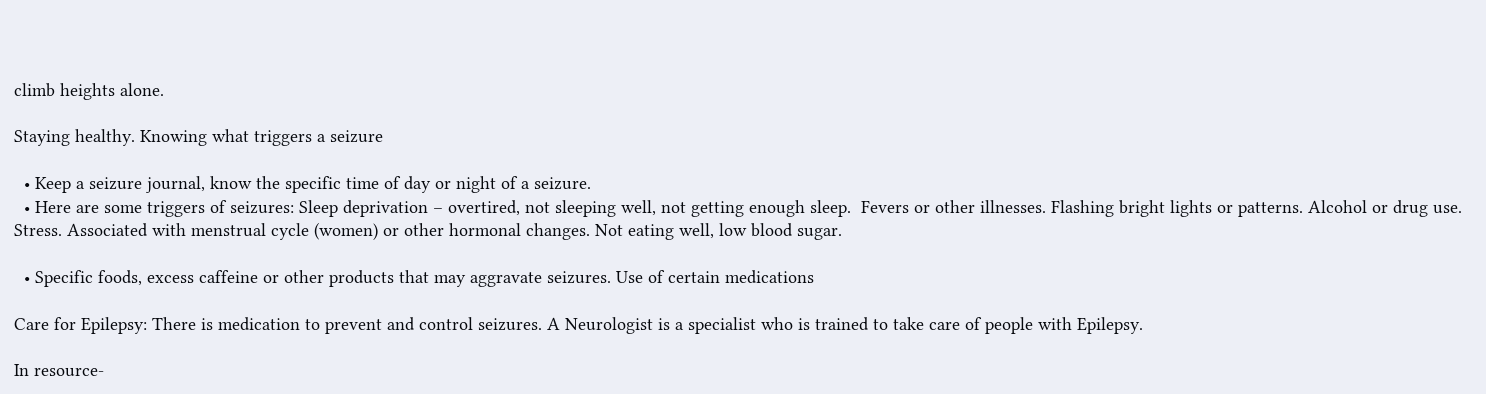climb heights alone.

Staying healthy. Knowing what triggers a seizure

  • Keep a seizure journal, know the specific time of day or night of a seizure.
  • Here are some triggers of seizures: Sleep deprivation – overtired, not sleeping well, not getting enough sleep.  Fevers or other illnesses. Flashing bright lights or patterns. Alcohol or drug use. Stress. Associated with menstrual cycle (women) or other hormonal changes. Not eating well, low blood sugar.

  • Specific foods, excess caffeine or other products that may aggravate seizures. Use of certain medications

Care for Epilepsy: There is medication to prevent and control seizures. A Neurologist is a specialist who is trained to take care of people with Epilepsy.

In resource-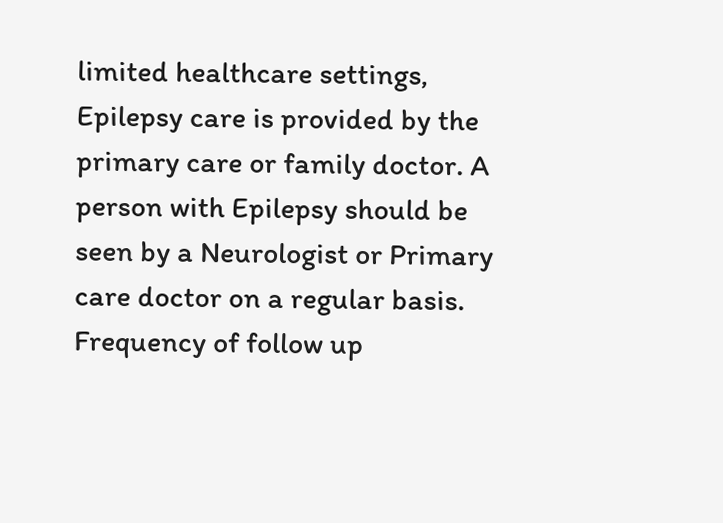limited healthcare settings, Epilepsy care is provided by the primary care or family doctor. A person with Epilepsy should be seen by a Neurologist or Primary care doctor on a regular basis. Frequency of follow up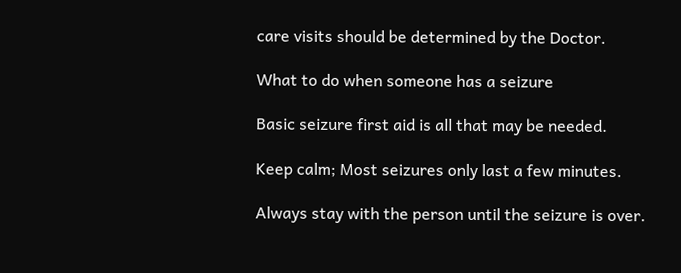care visits should be determined by the Doctor.

What to do when someone has a seizure

Basic seizure first aid is all that may be needed.

Keep calm; Most seizures only last a few minutes.

Always stay with the person until the seizure is over.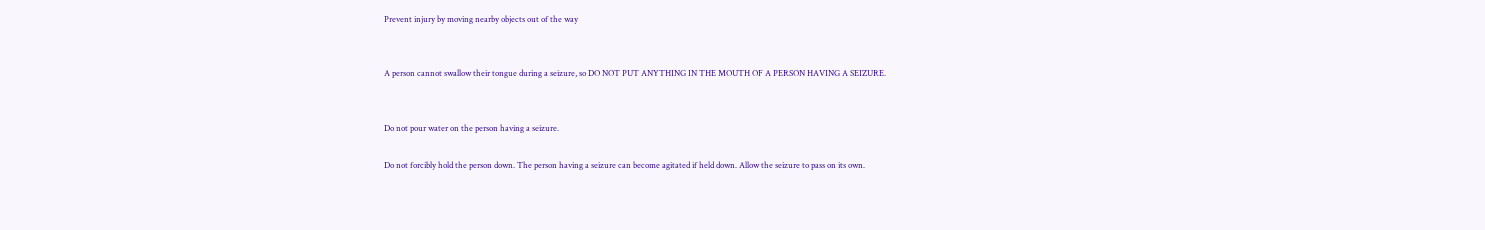Prevent injury by moving nearby objects out of the way


A person cannot swallow their tongue during a seizure, so DO NOT PUT ANYTHING IN THE MOUTH OF A PERSON HAVING A SEIZURE.


Do not pour water on the person having a seizure.

Do not forcibly hold the person down. The person having a seizure can become agitated if held down. Allow the seizure to pass on its own.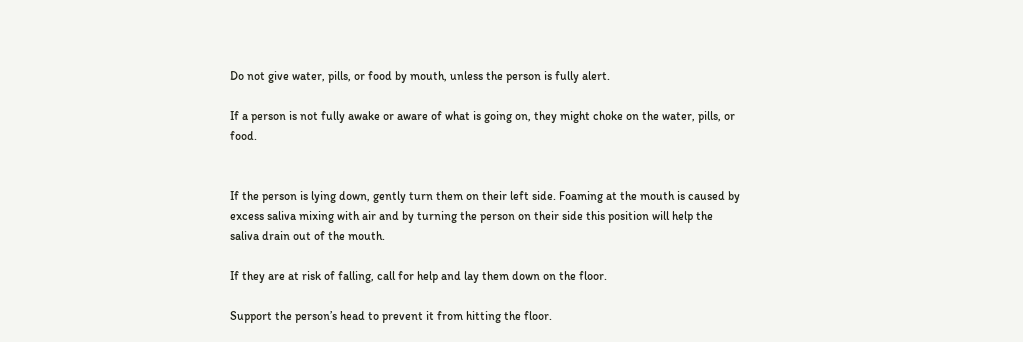Do not give water, pills, or food by mouth, unless the person is fully alert.

If a person is not fully awake or aware of what is going on, they might choke on the water, pills, or food.


If the person is lying down, gently turn them on their left side. Foaming at the mouth is caused by excess saliva mixing with air and by turning the person on their side this position will help the saliva drain out of the mouth.

If they are at risk of falling, call for help and lay them down on the floor.

Support the person’s head to prevent it from hitting the floor.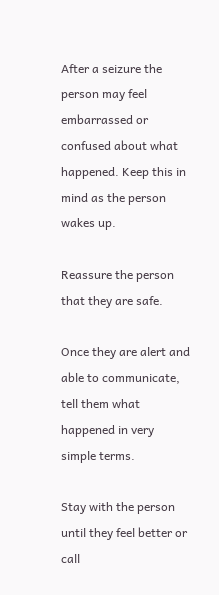After a seizure the person may feel embarrassed or confused about what happened. Keep this in mind as the person wakes up.

Reassure the person that they are safe.

Once they are alert and able to communicate, tell them what happened in very simple terms.

Stay with the person until they feel better or call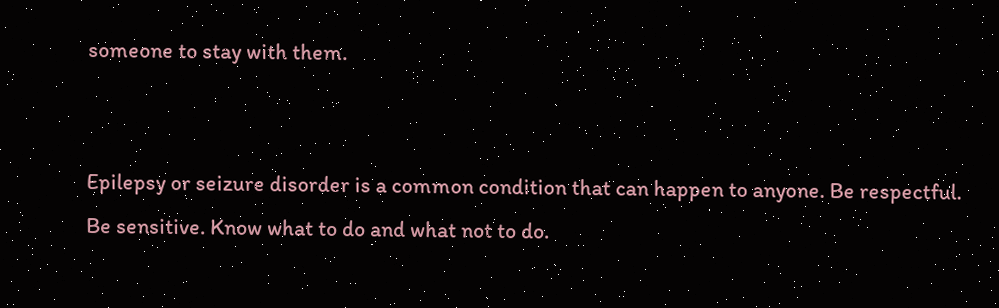someone to stay with them.


Epilepsy or seizure disorder is a common condition that can happen to anyone. Be respectful. Be sensitive. Know what to do and what not to do.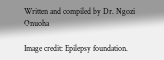Written and compiled by Dr. Ngozi Onuoha

Image credit: Epilepsy foundation.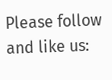Please follow and like us: